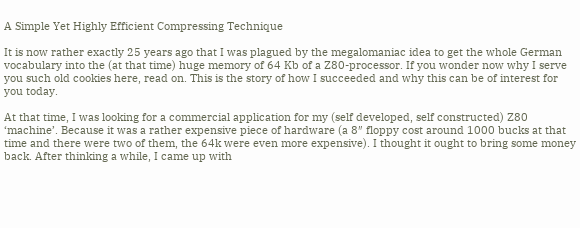A Simple Yet Highly Efficient Compressing Technique

It is now rather exactly 25 years ago that I was plagued by the megalomaniac idea to get the whole German vocabulary into the (at that time) huge memory of 64 Kb of a Z80-processor. If you wonder now why I serve you such old cookies here, read on. This is the story of how I succeeded and why this can be of interest for you today.

At that time, I was looking for a commercial application for my (self developed, self constructed) Z80 ‘machine’. Because it was a rather expensive piece of hardware (a 8″ floppy cost around 1000 bucks at that time and there were two of them, the 64k were even more expensive). I thought it ought to bring some money back. After thinking a while, I came up with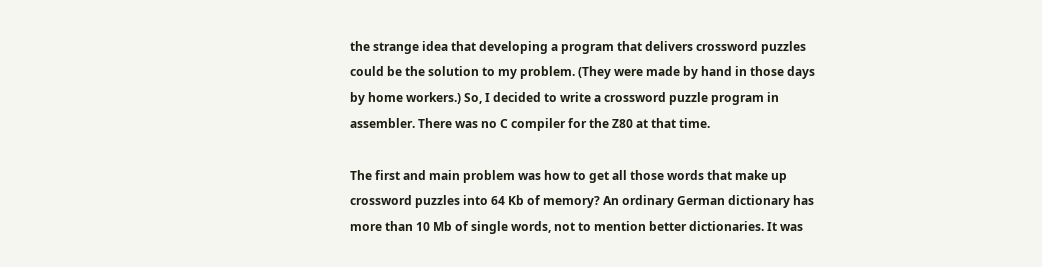the strange idea that developing a program that delivers crossword puzzles could be the solution to my problem. (They were made by hand in those days by home workers.) So, I decided to write a crossword puzzle program in assembler. There was no C compiler for the Z80 at that time.

The first and main problem was how to get all those words that make up crossword puzzles into 64 Kb of memory? An ordinary German dictionary has more than 10 Mb of single words, not to mention better dictionaries. It was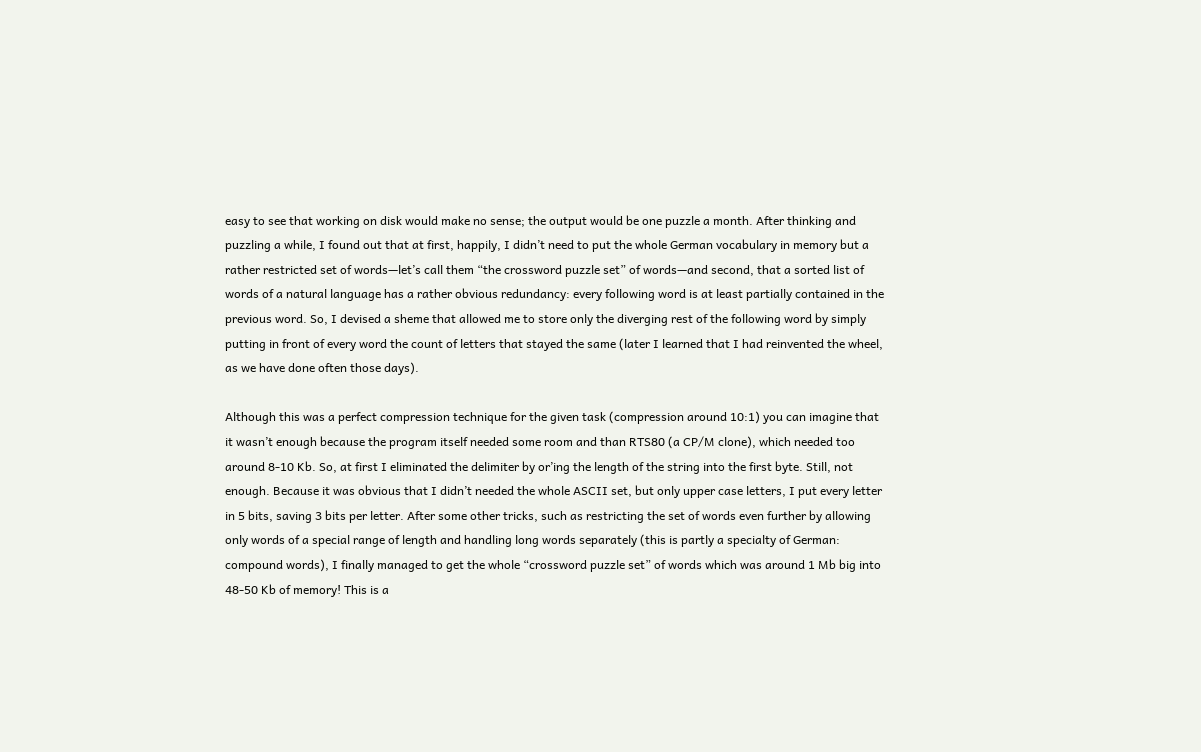easy to see that working on disk would make no sense; the output would be one puzzle a month. After thinking and puzzling a while, I found out that at first, happily, I didn’t need to put the whole German vocabulary in memory but a rather restricted set of words—let’s call them “the crossword puzzle set” of words—and second, that a sorted list of words of a natural language has a rather obvious redundancy: every following word is at least partially contained in the previous word. So, I devised a sheme that allowed me to store only the diverging rest of the following word by simply putting in front of every word the count of letters that stayed the same (later I learned that I had reinvented the wheel, as we have done often those days).

Although this was a perfect compression technique for the given task (compression around 10:1) you can imagine that it wasn’t enough because the program itself needed some room and than RTS80 (a CP/M clone), which needed too around 8-10 Kb. So, at first I eliminated the delimiter by or’ing the length of the string into the first byte. Still, not enough. Because it was obvious that I didn’t needed the whole ASCII set, but only upper case letters, I put every letter in 5 bits, saving 3 bits per letter. After some other tricks, such as restricting the set of words even further by allowing only words of a special range of length and handling long words separately (this is partly a specialty of German: compound words), I finally managed to get the whole “crossword puzzle set” of words which was around 1 Mb big into 48-50 Kb of memory! This is a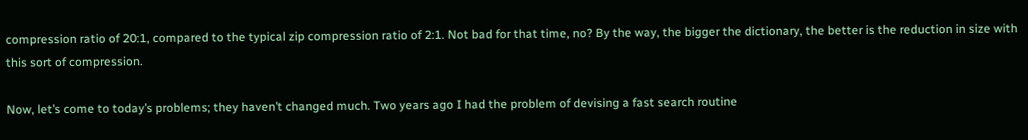compression ratio of 20:1, compared to the typical zip compression ratio of 2:1. Not bad for that time, no? By the way, the bigger the dictionary, the better is the reduction in size with this sort of compression.

Now, let’s come to today’s problems; they haven’t changed much. Two years ago I had the problem of devising a fast search routine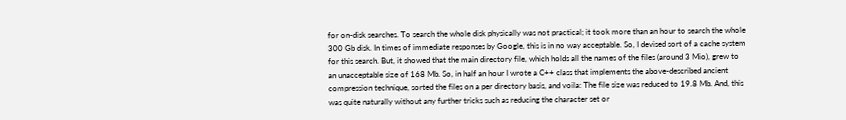for on-disk searches. To search the whole disk physically was not practical; it took more than an hour to search the whole 300 Gb disk. In times of immediate responses by Google, this is in no way acceptable. So, I devised sort of a cache system for this search. But, it showed that the main directory file, which holds all the names of the files (around 3 Mio), grew to an unacceptable size of 168 Mb. So, in half an hour I wrote a C++ class that implements the above-described ancient compression technique, sorted the files on a per directory basis, and voila: The file size was reduced to 19.8 Mb. And, this was quite naturally without any further tricks such as reducing the character set or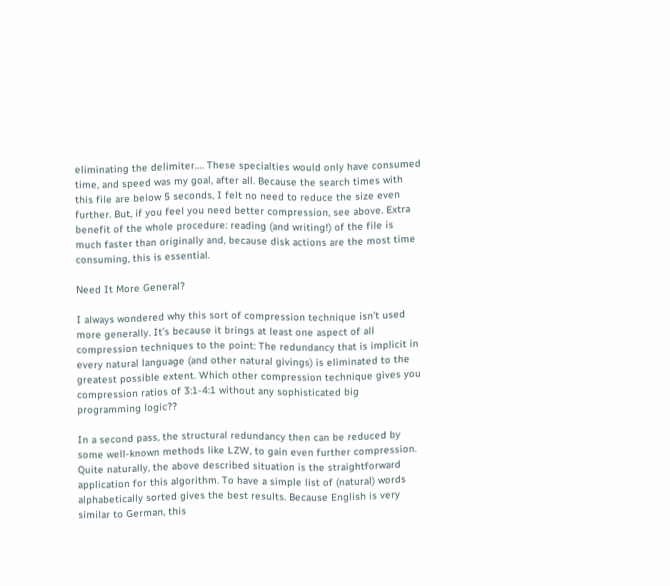eliminating the delimiter…. These specialties would only have consumed time, and speed was my goal, after all. Because the search times with this file are below 5 seconds, I felt no need to reduce the size even further. But, if you feel you need better compression, see above. Extra benefit of the whole procedure: reading (and writing!) of the file is much faster than originally and, because disk actions are the most time consuming, this is essential.

Need It More General?

I always wondered why this sort of compression technique isn’t used more generally. It’s because it brings at least one aspect of all compression techniques to the point: The redundancy that is implicit in every natural language (and other natural givings) is eliminated to the greatest possible extent. Which other compression technique gives you compression ratios of 3:1-4:1 without any sophisticated big programming logic??

In a second pass, the structural redundancy then can be reduced by some well-known methods like LZW, to gain even further compression. Quite naturally, the above described situation is the straightforward application for this algorithm. To have a simple list of (natural) words alphabetically sorted gives the best results. Because English is very similar to German, this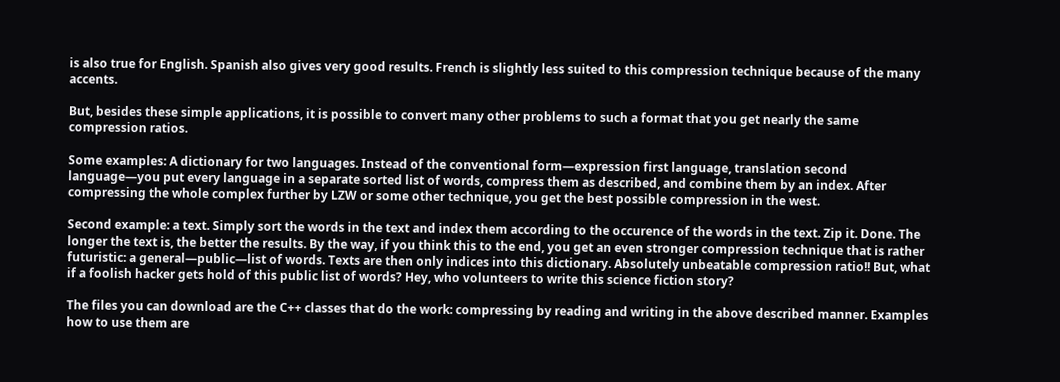is also true for English. Spanish also gives very good results. French is slightly less suited to this compression technique because of the many accents.

But, besides these simple applications, it is possible to convert many other problems to such a format that you get nearly the same compression ratios.

Some examples: A dictionary for two languages. Instead of the conventional form—expression first language, translation second language—you put every language in a separate sorted list of words, compress them as described, and combine them by an index. After compressing the whole complex further by LZW or some other technique, you get the best possible compression in the west.

Second example: a text. Simply sort the words in the text and index them according to the occurence of the words in the text. Zip it. Done. The longer the text is, the better the results. By the way, if you think this to the end, you get an even stronger compression technique that is rather futuristic: a general—public—list of words. Texts are then only indices into this dictionary. Absolutely unbeatable compression ratio!! But, what if a foolish hacker gets hold of this public list of words? Hey, who volunteers to write this science fiction story?

The files you can download are the C++ classes that do the work: compressing by reading and writing in the above described manner. Examples how to use them are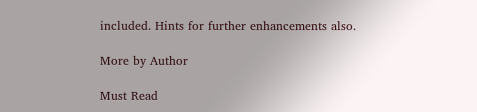included. Hints for further enhancements also.

More by Author

Must Read